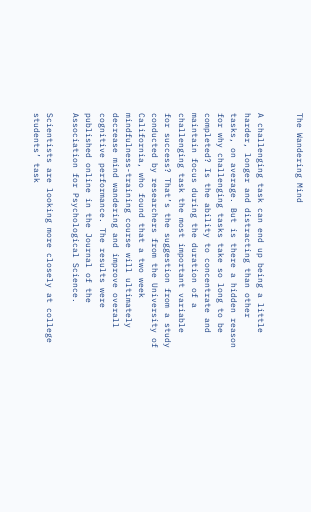The Wandering Mind


A challenging task can end up being a little harder, longer and distracting than other tasks, on average. But is there a hidden reason for why challenging tasks take so long to be completed? Is the ability to concentrate and maintain focus during the duration of a challenging task the most important variable for success? That’s the suggestion from a study conducted by researchers from the University of California, who found that a two week mindfulness-training course will ultimately decrease mind wandering and improve overall cognitive performance. The results were published online in the Journal of the Association for Psychological Science.

Scientists are looking more closely at college students’ task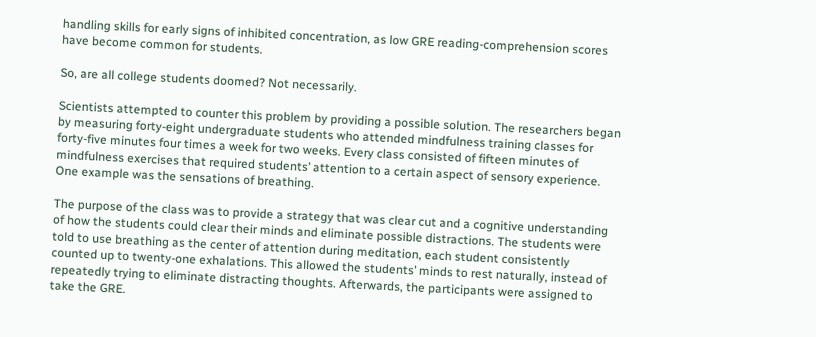handling skills for early signs of inhibited concentration, as low GRE reading-comprehension scores have become common for students.

So, are all college students doomed? Not necessarily.

Scientists attempted to counter this problem by providing a possible solution. The researchers began by measuring forty-eight undergraduate students who attended mindfulness training classes for forty-five minutes four times a week for two weeks. Every class consisted of fifteen minutes of mindfulness exercises that required students’ attention to a certain aspect of sensory experience. One example was the sensations of breathing.

The purpose of the class was to provide a strategy that was clear cut and a cognitive understanding of how the students could clear their minds and eliminate possible distractions. The students were told to use breathing as the center of attention during meditation, each student consistently counted up to twenty-one exhalations. This allowed the students’ minds to rest naturally, instead of repeatedly trying to eliminate distracting thoughts. Afterwards, the participants were assigned to take the GRE.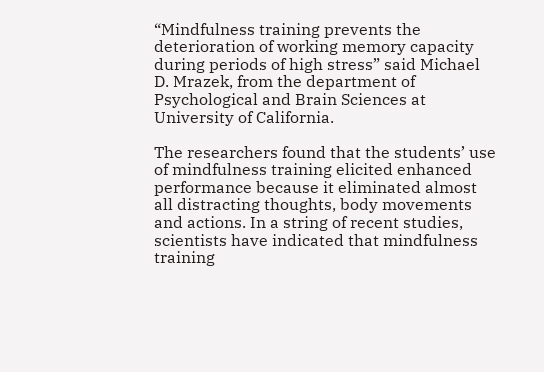“Mindfulness training prevents the deterioration of working memory capacity during periods of high stress” said Michael D. Mrazek, from the department of Psychological and Brain Sciences at University of California.

The researchers found that the students’ use of mindfulness training elicited enhanced performance because it eliminated almost all distracting thoughts, body movements and actions. In a string of recent studies, scientists have indicated that mindfulness training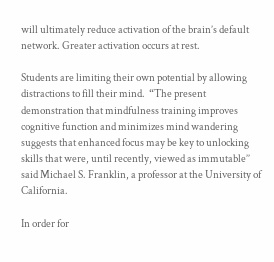will ultimately reduce activation of the brain’s default network. Greater activation occurs at rest.

Students are limiting their own potential by allowing distractions to fill their mind.  “The present demonstration that mindfulness training improves cognitive function and minimizes mind wandering suggests that enhanced focus may be key to unlocking skills that were, until recently, viewed as immutable’’ said Michael S. Franklin, a professor at the University of California.

In order for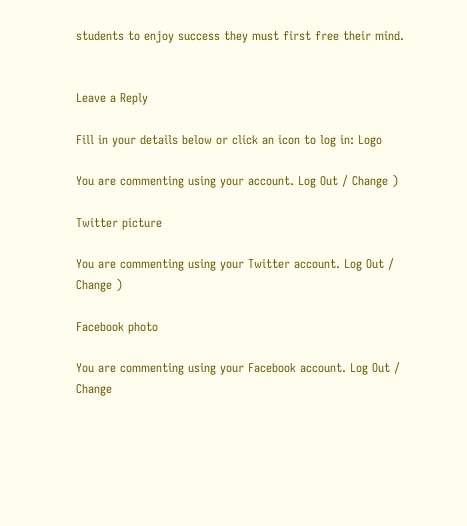students to enjoy success they must first free their mind.


Leave a Reply

Fill in your details below or click an icon to log in: Logo

You are commenting using your account. Log Out / Change )

Twitter picture

You are commenting using your Twitter account. Log Out / Change )

Facebook photo

You are commenting using your Facebook account. Log Out / Change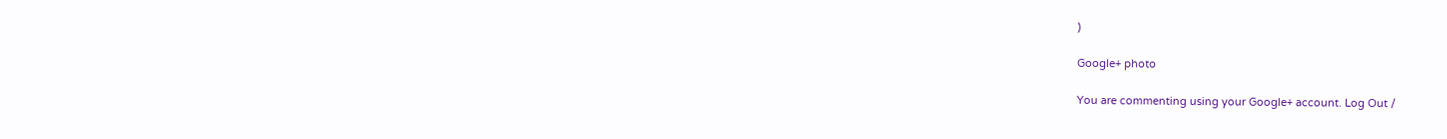)

Google+ photo

You are commenting using your Google+ account. Log Out /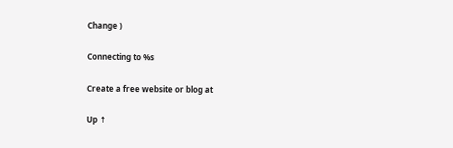Change )

Connecting to %s

Create a free website or blog at

Up ↑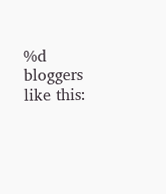%d bloggers like this: